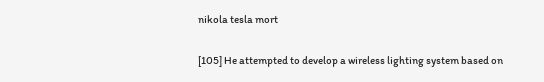nikola tesla mort

[105] He attempted to develop a wireless lighting system based on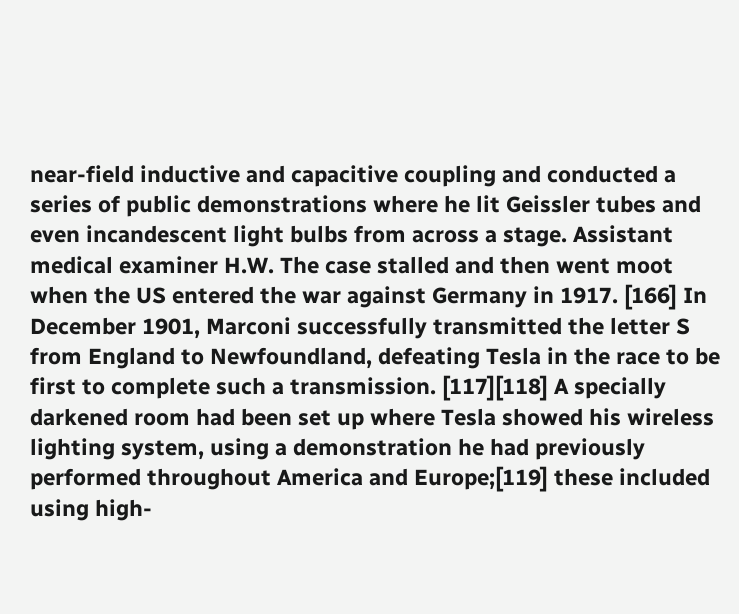near-field inductive and capacitive coupling and conducted a series of public demonstrations where he lit Geissler tubes and even incandescent light bulbs from across a stage. Assistant medical examiner H.W. The case stalled and then went moot when the US entered the war against Germany in 1917. [166] In December 1901, Marconi successfully transmitted the letter S from England to Newfoundland, defeating Tesla in the race to be first to complete such a transmission. [117][118] A specially darkened room had been set up where Tesla showed his wireless lighting system, using a demonstration he had previously performed throughout America and Europe;[119] these included using high-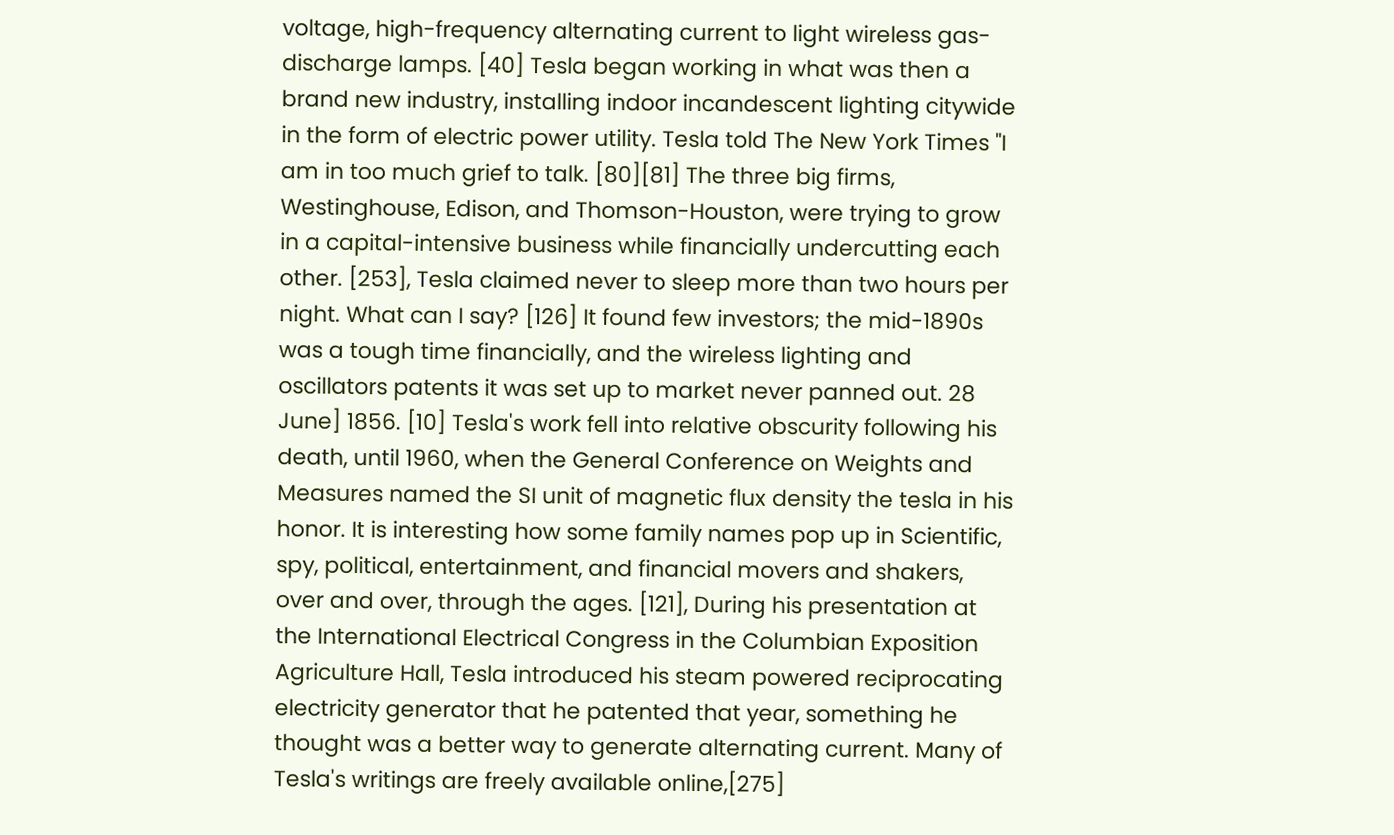voltage, high-frequency alternating current to light wireless gas-discharge lamps. [40] Tesla began working in what was then a brand new industry, installing indoor incandescent lighting citywide in the form of electric power utility. Tesla told The New York Times "I am in too much grief to talk. [80][81] The three big firms, Westinghouse, Edison, and Thomson-Houston, were trying to grow in a capital-intensive business while financially undercutting each other. [253], Tesla claimed never to sleep more than two hours per night. What can I say? [126] It found few investors; the mid-1890s was a tough time financially, and the wireless lighting and oscillators patents it was set up to market never panned out. 28 June] 1856. [10] Tesla's work fell into relative obscurity following his death, until 1960, when the General Conference on Weights and Measures named the SI unit of magnetic flux density the tesla in his honor. It is interesting how some family names pop up in Scientific, spy, political, entertainment, and financial movers and shakers, over and over, through the ages. [121], During his presentation at the International Electrical Congress in the Columbian Exposition Agriculture Hall, Tesla introduced his steam powered reciprocating electricity generator that he patented that year, something he thought was a better way to generate alternating current. Many of Tesla's writings are freely available online,[275]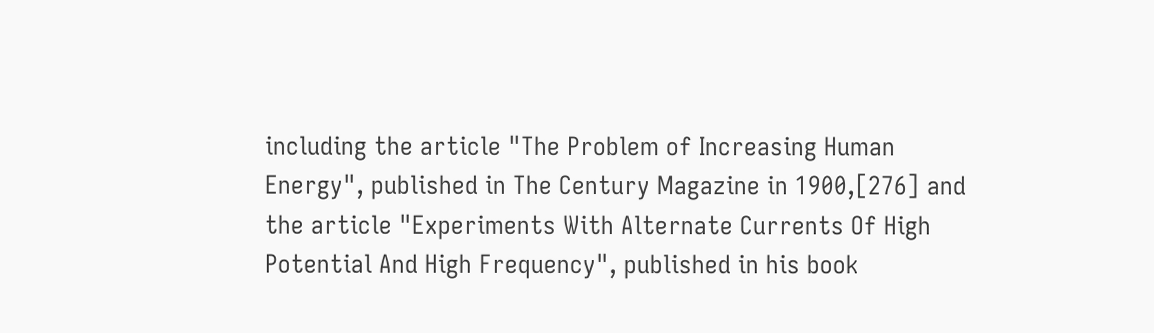including the article "The Problem of Increasing Human Energy", published in The Century Magazine in 1900,[276] and the article "Experiments With Alternate Currents Of High Potential And High Frequency", published in his book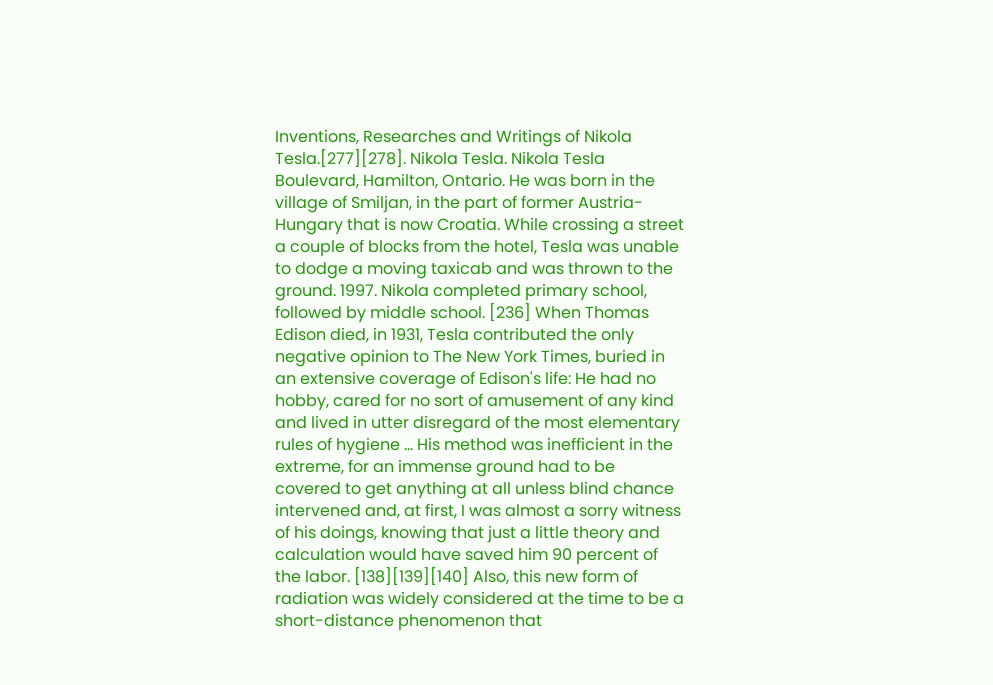Inventions, Researches and Writings of Nikola Tesla.[277][278]. Nikola Tesla. Nikola Tesla Boulevard, Hamilton, Ontario. He was born in the village of Smiljan, in the part of former Austria-Hungary that is now Croatia. While crossing a street a couple of blocks from the hotel, Tesla was unable to dodge a moving taxicab and was thrown to the ground. 1997. Nikola completed primary school, followed by middle school. [236] When Thomas Edison died, in 1931, Tesla contributed the only negative opinion to The New York Times, buried in an extensive coverage of Edison's life: He had no hobby, cared for no sort of amusement of any kind and lived in utter disregard of the most elementary rules of hygiene ... His method was inefficient in the extreme, for an immense ground had to be covered to get anything at all unless blind chance intervened and, at first, I was almost a sorry witness of his doings, knowing that just a little theory and calculation would have saved him 90 percent of the labor. [138][139][140] Also, this new form of radiation was widely considered at the time to be a short-distance phenomenon that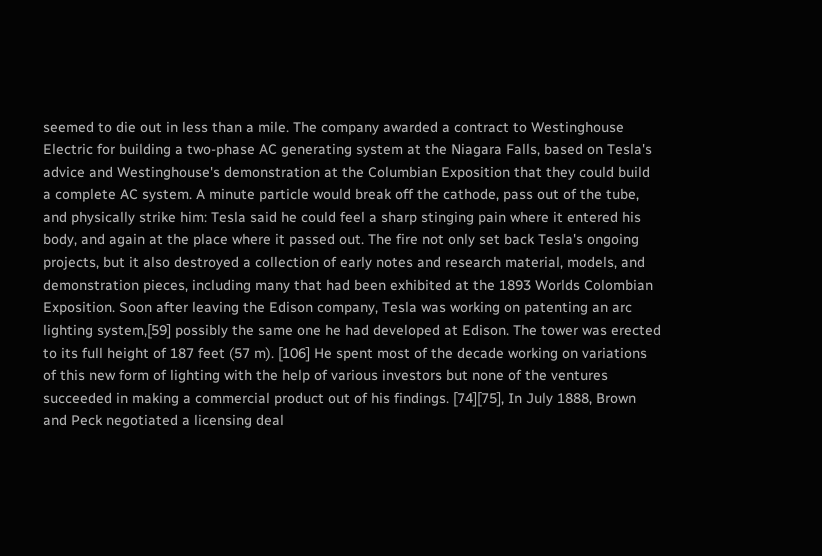seemed to die out in less than a mile. The company awarded a contract to Westinghouse Electric for building a two-phase AC generating system at the Niagara Falls, based on Tesla's advice and Westinghouse's demonstration at the Columbian Exposition that they could build a complete AC system. A minute particle would break off the cathode, pass out of the tube, and physically strike him: Tesla said he could feel a sharp stinging pain where it entered his body, and again at the place where it passed out. The fire not only set back Tesla's ongoing projects, but it also destroyed a collection of early notes and research material, models, and demonstration pieces, including many that had been exhibited at the 1893 Worlds Colombian Exposition. Soon after leaving the Edison company, Tesla was working on patenting an arc lighting system,[59] possibly the same one he had developed at Edison. The tower was erected to its full height of 187 feet (57 m). [106] He spent most of the decade working on variations of this new form of lighting with the help of various investors but none of the ventures succeeded in making a commercial product out of his findings. [74][75], In July 1888, Brown and Peck negotiated a licensing deal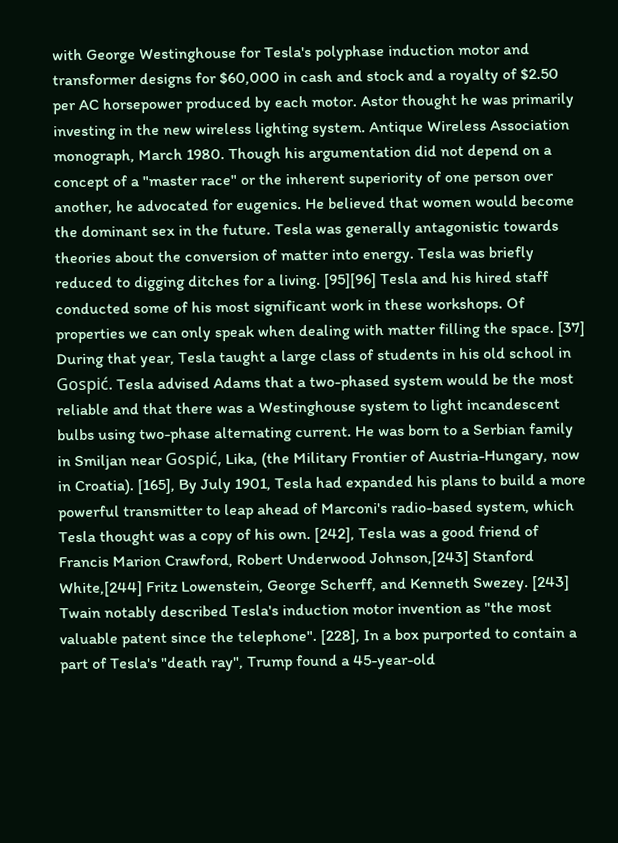with George Westinghouse for Tesla's polyphase induction motor and transformer designs for $60,000 in cash and stock and a royalty of $2.50 per AC horsepower produced by each motor. Astor thought he was primarily investing in the new wireless lighting system. Antique Wireless Association monograph, March 1980. Though his argumentation did not depend on a concept of a "master race" or the inherent superiority of one person over another, he advocated for eugenics. He believed that women would become the dominant sex in the future. Tesla was generally antagonistic towards theories about the conversion of matter into energy. Tesla was briefly reduced to digging ditches for a living. [95][96] Tesla and his hired staff conducted some of his most significant work in these workshops. Of properties we can only speak when dealing with matter filling the space. [37] During that year, Tesla taught a large class of students in his old school in Gospić. Tesla advised Adams that a two-phased system would be the most reliable and that there was a Westinghouse system to light incandescent bulbs using two-phase alternating current. He was born to a Serbian family in Smiljan near Gospić, Lika, (the Military Frontier of Austria-Hungary, now in Croatia). [165], By July 1901, Tesla had expanded his plans to build a more powerful transmitter to leap ahead of Marconi's radio-based system, which Tesla thought was a copy of his own. [242], Tesla was a good friend of Francis Marion Crawford, Robert Underwood Johnson,[243] Stanford White,[244] Fritz Lowenstein, George Scherff, and Kenneth Swezey. [243] Twain notably described Tesla's induction motor invention as "the most valuable patent since the telephone". [228], In a box purported to contain a part of Tesla's "death ray", Trump found a 45-year-old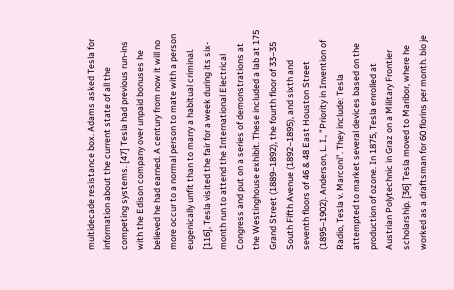multidecade resistance box. Adams asked Tesla for information about the current state of all the competing systems. [47] Tesla had previous run-ins with the Edison company over unpaid bonuses he believed he had earned. A century from now it will no more occur to a normal person to mate with a person eugenically unfit than to marry a habitual criminal. [116], Tesla visited the fair for a week during its six-month run to attend the International Electrical Congress and put on a series of demonstrations at the Westinghouse exhibit. These included a lab at 175 Grand Street (1889–1892), the fourth floor of 33–35 South Fifth Avenue (1892–1895), and sixth and seventh floors of 46 & 48 East Houston Street (1895–1902). Anderson, L. I., "Priority in Invention of Radio, Tesla v. Marconi". They include: Tesla attempted to market several devices based on the production of ozone. In 1875, Tesla enrolled at Austrian Polytechnic in Graz on a Military Frontier scholarship. [36] Tesla moved to Maribor, where he worked as a draftsman for 60 florins per month. bio je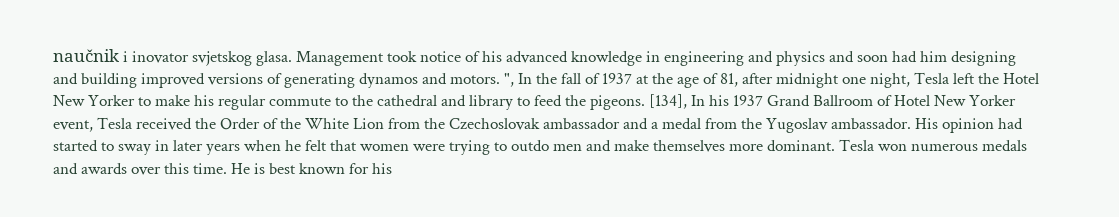naučnik i inovator svjetskog glasa. Management took notice of his advanced knowledge in engineering and physics and soon had him designing and building improved versions of generating dynamos and motors. ", In the fall of 1937 at the age of 81, after midnight one night, Tesla left the Hotel New Yorker to make his regular commute to the cathedral and library to feed the pigeons. [134], In his 1937 Grand Ballroom of Hotel New Yorker event, Tesla received the Order of the White Lion from the Czechoslovak ambassador and a medal from the Yugoslav ambassador. His opinion had started to sway in later years when he felt that women were trying to outdo men and make themselves more dominant. Tesla won numerous medals and awards over this time. He is best known for his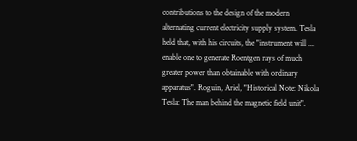contributions to the design of the modern alternating current electricity supply system. Tesla held that, with his circuits, the "instrument will ... enable one to generate Roentgen rays of much greater power than obtainable with ordinary apparatus". Roguin, Ariel, "Historical Note: Nikola Tesla: The man behind the magnetic field unit".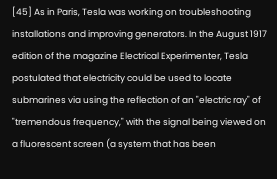[45] As in Paris, Tesla was working on troubleshooting installations and improving generators. In the August 1917 edition of the magazine Electrical Experimenter, Tesla postulated that electricity could be used to locate submarines via using the reflection of an "electric ray" of "tremendous frequency," with the signal being viewed on a fluorescent screen (a system that has been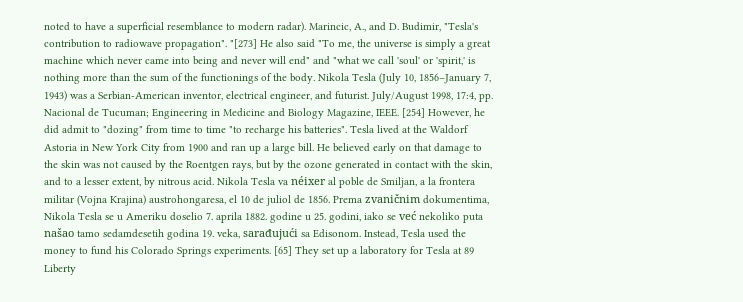noted to have a superficial resemblance to modern radar). Marincic, A., and D. Budimir, "Tesla's contribution to radiowave propagation". "[273] He also said "To me, the universe is simply a great machine which never came into being and never will end" and "what we call 'soul' or 'spirit,' is nothing more than the sum of the functionings of the body. Nikola Tesla (July 10, 1856–January 7, 1943) was a Serbian-American inventor, electrical engineer, and futurist. July/August 1998, 17:4, pp. Nacional de Tucuman; Engineering in Medicine and Biology Magazine, IEEE. [254] However, he did admit to "dozing" from time to time "to recharge his batteries". Tesla lived at the Waldorf Astoria in New York City from 1900 and ran up a large bill. He believed early on that damage to the skin was not caused by the Roentgen rays, but by the ozone generated in contact with the skin, and to a lesser extent, by nitrous acid. Nikola Tesla va néixer al poble de Smiljan, a la frontera militar (Vojna Krajina) austrohongaresa, el 10 de juliol de 1856. Prema zvaničnim dokumentima, Nikola Tesla se u Ameriku doselio 7. aprila 1882. godine u 25. godini, iako se već nekoliko puta našao tamo sedamdesetih godina 19. veka, sarađujući sa Edisonom. Instead, Tesla used the money to fund his Colorado Springs experiments. [65] They set up a laboratory for Tesla at 89 Liberty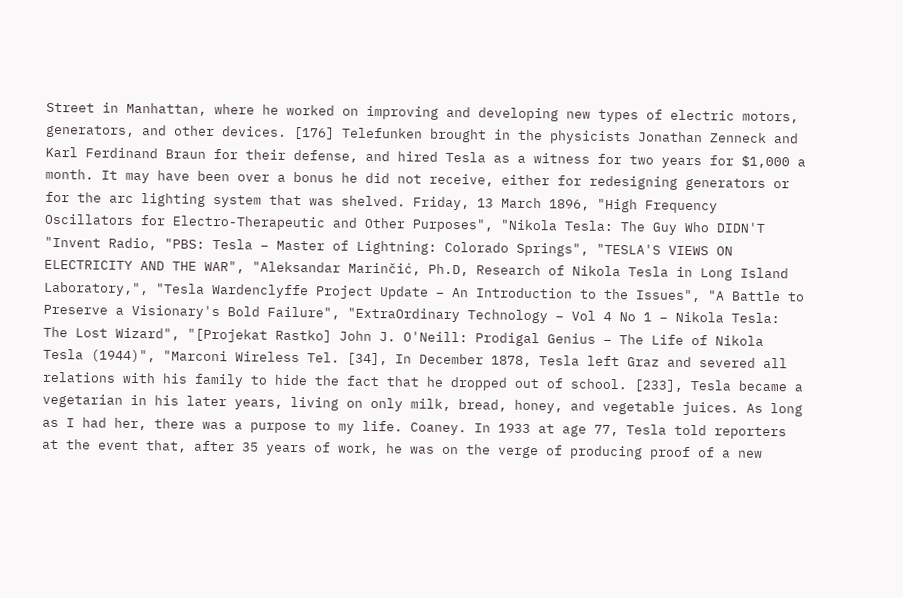Street in Manhattan, where he worked on improving and developing new types of electric motors, generators, and other devices. [176] Telefunken brought in the physicists Jonathan Zenneck and Karl Ferdinand Braun for their defense, and hired Tesla as a witness for two years for $1,000 a month. It may have been over a bonus he did not receive, either for redesigning generators or for the arc lighting system that was shelved. Friday, 13 March 1896, "High Frequency Oscillators for Electro-Therapeutic and Other Purposes", "Nikola Tesla: The Guy Who DIDN'T "Invent Radio, "PBS: Tesla – Master of Lightning: Colorado Springs", "TESLA'S VIEWS ON ELECTRICITY AND THE WAR", "Aleksandar Marinčić, Ph.D, Research of Nikola Tesla in Long Island Laboratory,", "Tesla Wardenclyffe Project Update – An Introduction to the Issues", "A Battle to Preserve a Visionary's Bold Failure", "ExtraOrdinary Technology – Vol 4 No 1 – Nikola Tesla: The Lost Wizard", "[Projekat Rastko] John J. O'Neill: Prodigal Genius – The Life of Nikola Tesla (1944)", "Marconi Wireless Tel. [34], In December 1878, Tesla left Graz and severed all relations with his family to hide the fact that he dropped out of school. [233], Tesla became a vegetarian in his later years, living on only milk, bread, honey, and vegetable juices. As long as I had her, there was a purpose to my life. Coaney. In 1933 at age 77, Tesla told reporters at the event that, after 35 years of work, he was on the verge of producing proof of a new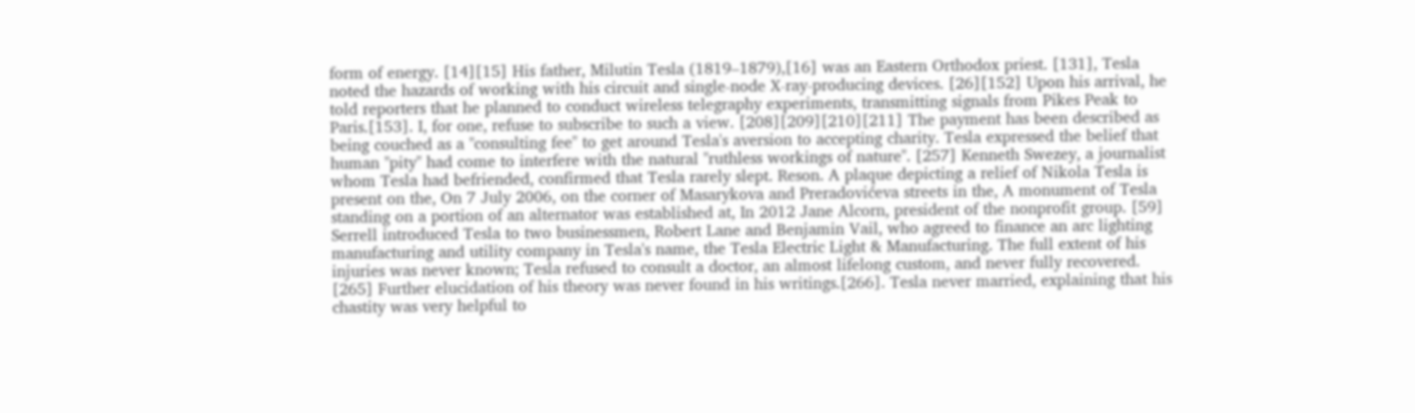form of energy. [14][15] His father, Milutin Tesla (1819–1879),[16] was an Eastern Orthodox priest. [131], Tesla noted the hazards of working with his circuit and single-node X-ray-producing devices. [26][152] Upon his arrival, he told reporters that he planned to conduct wireless telegraphy experiments, transmitting signals from Pikes Peak to Paris.[153]. I, for one, refuse to subscribe to such a view. [208][209][210][211] The payment has been described as being couched as a "consulting fee" to get around Tesla's aversion to accepting charity. Tesla expressed the belief that human "pity" had come to interfere with the natural "ruthless workings of nature". [257] Kenneth Swezey, a journalist whom Tesla had befriended, confirmed that Tesla rarely slept. Reson. A plaque depicting a relief of Nikola Tesla is present on the, On 7 July 2006, on the corner of Masarykova and Preradovićeva streets in the, A monument of Tesla standing on a portion of an alternator was established at, In 2012 Jane Alcorn, president of the nonprofit group. [59] Serrell introduced Tesla to two businessmen, Robert Lane and Benjamin Vail, who agreed to finance an arc lighting manufacturing and utility company in Tesla's name, the Tesla Electric Light & Manufacturing. The full extent of his injuries was never known; Tesla refused to consult a doctor, an almost lifelong custom, and never fully recovered. [265] Further elucidation of his theory was never found in his writings.[266]. Tesla never married, explaining that his chastity was very helpful to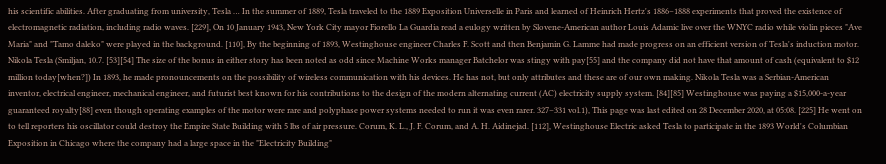his scientific abilities. After graduating from university, Tesla … In the summer of 1889, Tesla traveled to the 1889 Exposition Universelle in Paris and learned of Heinrich Hertz's 1886–1888 experiments that proved the existence of electromagnetic radiation, including radio waves. [229], On 10 January 1943, New York City mayor Fiorello La Guardia read a eulogy written by Slovene-American author Louis Adamic live over the WNYC radio while violin pieces "Ave Maria" and "Tamo daleko" were played in the background. [110], By the beginning of 1893, Westinghouse engineer Charles F. Scott and then Benjamin G. Lamme had made progress on an efficient version of Tesla's induction motor. Nikola Tesla (Smiljan, 10.7. [53][54] The size of the bonus in either story has been noted as odd since Machine Works manager Batchelor was stingy with pay[55] and the company did not have that amount of cash (equivalent to $12 million today[when?]) In 1893, he made pronouncements on the possibility of wireless communication with his devices. He has not, but only attributes and these are of our own making. Nikola Tesla was a Serbian-American inventor, electrical engineer, mechanical engineer, and futurist best known for his contributions to the design of the modern alternating current (AC) electricity supply system. [84][85] Westinghouse was paying a $15,000-a-year guaranteed royalty[88] even though operating examples of the motor were rare and polyphase power systems needed to run it was even rarer. 327–331 vol.1), This page was last edited on 28 December 2020, at 05:08. [225] He went on to tell reporters his oscillator could destroy the Empire State Building with 5 lbs of air pressure. Corum, K. L., J. F. Corum, and A. H. Aidinejad. [112], Westinghouse Electric asked Tesla to participate in the 1893 World's Columbian Exposition in Chicago where the company had a large space in the "Electricity Building"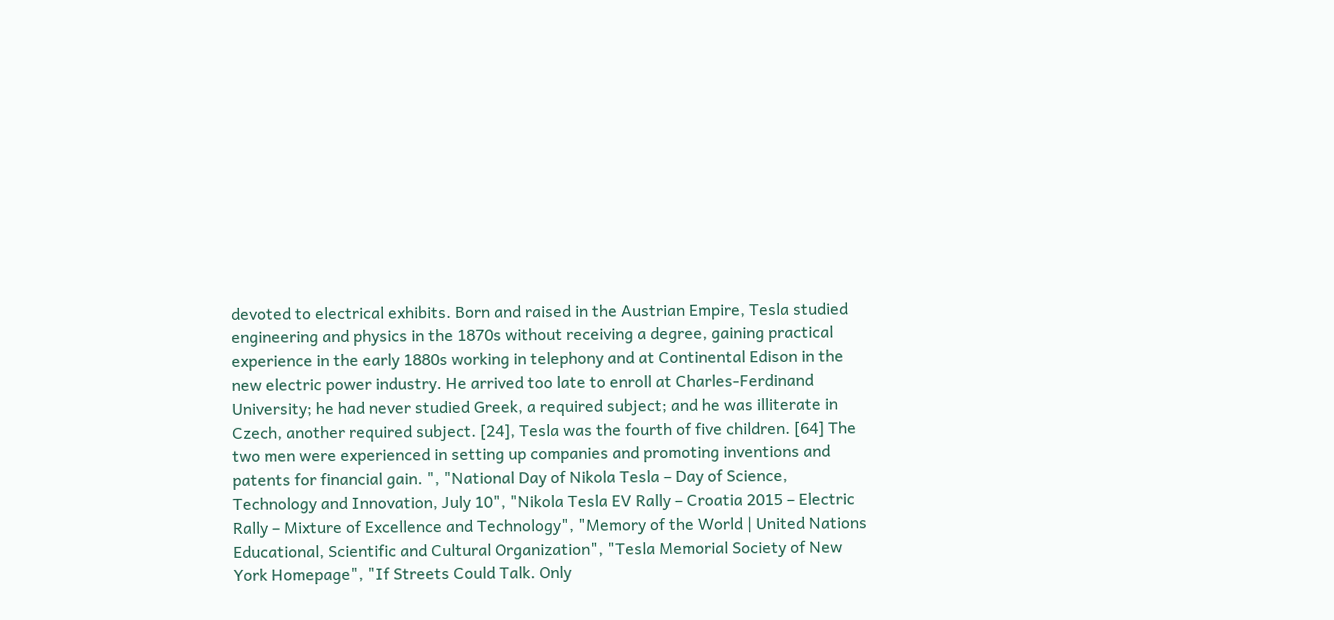devoted to electrical exhibits. Born and raised in the Austrian Empire, Tesla studied engineering and physics in the 1870s without receiving a degree, gaining practical experience in the early 1880s working in telephony and at Continental Edison in the new electric power industry. He arrived too late to enroll at Charles-Ferdinand University; he had never studied Greek, a required subject; and he was illiterate in Czech, another required subject. [24], Tesla was the fourth of five children. [64] The two men were experienced in setting up companies and promoting inventions and patents for financial gain. ", "National Day of Nikola Tesla – Day of Science, Technology and Innovation, July 10", "Nikola Tesla EV Rally – Croatia 2015 – Electric Rally – Mixture of Excellence and Technology", "Memory of the World | United Nations Educational, Scientific and Cultural Organization", "Tesla Memorial Society of New York Homepage", "If Streets Could Talk. Only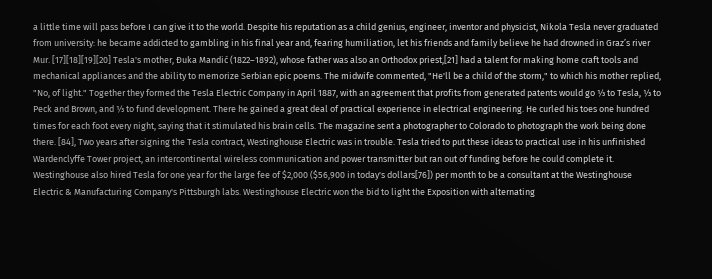a little time will pass before I can give it to the world. Despite his reputation as a child genius, engineer, inventor and physicist, Nikola Tesla never graduated from university: he became addicted to gambling in his final year and, fearing humiliation, let his friends and family believe he had drowned in Graz’s river Mur. [17][18][19][20] Tesla's mother, Đuka Mandić (1822–1892), whose father was also an Orthodox priest,[21] had a talent for making home craft tools and mechanical appliances and the ability to memorize Serbian epic poems. The midwife commented, "He'll be a child of the storm," to which his mother replied, "No, of light." Together they formed the Tesla Electric Company in April 1887, with an agreement that profits from generated patents would go ⅓ to Tesla, ⅓ to Peck and Brown, and ⅓ to fund development. There he gained a great deal of practical experience in electrical engineering. He curled his toes one hundred times for each foot every night, saying that it stimulated his brain cells. The magazine sent a photographer to Colorado to photograph the work being done there. [84], Two years after signing the Tesla contract, Westinghouse Electric was in trouble. Tesla tried to put these ideas to practical use in his unfinished Wardenclyffe Tower project, an intercontinental wireless communication and power transmitter but ran out of funding before he could complete it. Westinghouse also hired Tesla for one year for the large fee of $2,000 ($56,900 in today's dollars[76]) per month to be a consultant at the Westinghouse Electric & Manufacturing Company's Pittsburgh labs. Westinghouse Electric won the bid to light the Exposition with alternating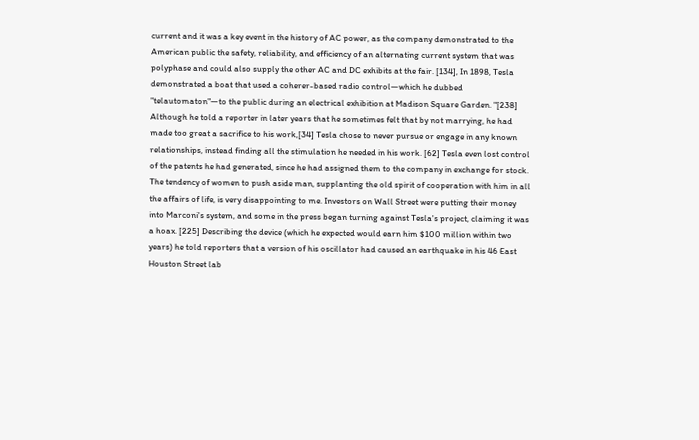current and it was a key event in the history of AC power, as the company demonstrated to the American public the safety, reliability, and efficiency of an alternating current system that was polyphase and could also supply the other AC and DC exhibits at the fair. [134], In 1898, Tesla demonstrated a boat that used a coherer-based radio control—which he dubbed "telautomaton"—to the public during an electrical exhibition at Madison Square Garden. "[238] Although he told a reporter in later years that he sometimes felt that by not marrying, he had made too great a sacrifice to his work,[34] Tesla chose to never pursue or engage in any known relationships, instead finding all the stimulation he needed in his work. [62] Tesla even lost control of the patents he had generated, since he had assigned them to the company in exchange for stock. The tendency of women to push aside man, supplanting the old spirit of cooperation with him in all the affairs of life, is very disappointing to me. Investors on Wall Street were putting their money into Marconi's system, and some in the press began turning against Tesla's project, claiming it was a hoax. [225] Describing the device (which he expected would earn him $100 million within two years) he told reporters that a version of his oscillator had caused an earthquake in his 46 East Houston Street lab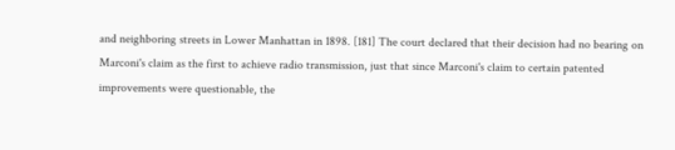and neighboring streets in Lower Manhattan in 1898. [181] The court declared that their decision had no bearing on Marconi's claim as the first to achieve radio transmission, just that since Marconi's claim to certain patented improvements were questionable, the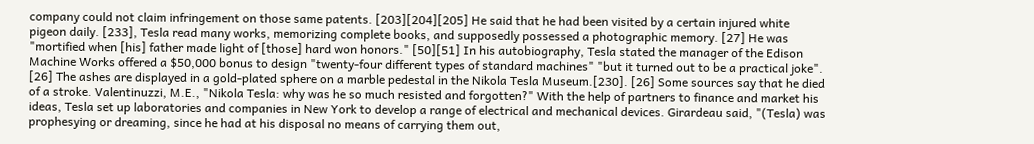company could not claim infringement on those same patents. [203][204][205] He said that he had been visited by a certain injured white pigeon daily. [233], Tesla read many works, memorizing complete books, and supposedly possessed a photographic memory. [27] He was "mortified when [his] father made light of [those] hard won honors." [50][51] In his autobiography, Tesla stated the manager of the Edison Machine Works offered a $50,000 bonus to design "twenty-four different types of standard machines" "but it turned out to be a practical joke". [26] The ashes are displayed in a gold-plated sphere on a marble pedestal in the Nikola Tesla Museum.[230]. [26] Some sources say that he died of a stroke. Valentinuzzi, M.E., "Nikola Tesla: why was he so much resisted and forgotten?" With the help of partners to finance and market his ideas, Tesla set up laboratories and companies in New York to develop a range of electrical and mechanical devices. Girardeau said, "(Tesla) was prophesying or dreaming, since he had at his disposal no means of carrying them out,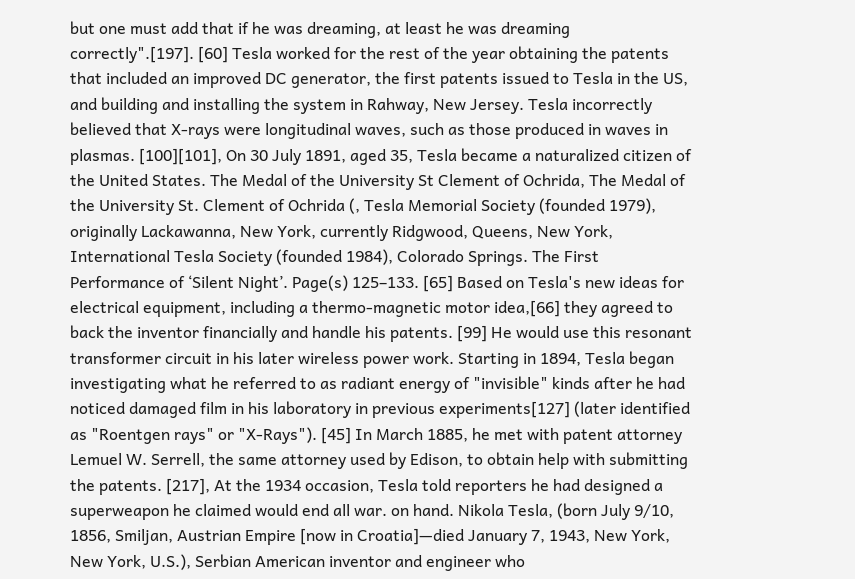but one must add that if he was dreaming, at least he was dreaming correctly".[197]. [60] Tesla worked for the rest of the year obtaining the patents that included an improved DC generator, the first patents issued to Tesla in the US, and building and installing the system in Rahway, New Jersey. Tesla incorrectly believed that X-rays were longitudinal waves, such as those produced in waves in plasmas. [100][101], On 30 July 1891, aged 35, Tesla became a naturalized citizen of the United States. The Medal of the University St Clement of Ochrida, The Medal of the University St. Clement of Ochrida (, Tesla Memorial Society (founded 1979), originally Lackawanna, New York, currently Ridgwood, Queens, New York, International Tesla Society (founded 1984), Colorado Springs. The First Performance of ‘Silent Night’. Page(s) 125–133. [65] Based on Tesla's new ideas for electrical equipment, including a thermo-magnetic motor idea,[66] they agreed to back the inventor financially and handle his patents. [99] He would use this resonant transformer circuit in his later wireless power work. Starting in 1894, Tesla began investigating what he referred to as radiant energy of "invisible" kinds after he had noticed damaged film in his laboratory in previous experiments[127] (later identified as "Roentgen rays" or "X-Rays"). [45] In March 1885, he met with patent attorney Lemuel W. Serrell, the same attorney used by Edison, to obtain help with submitting the patents. [217], At the 1934 occasion, Tesla told reporters he had designed a superweapon he claimed would end all war. on hand. Nikola Tesla, (born July 9/10, 1856, Smiljan, Austrian Empire [now in Croatia]—died January 7, 1943, New York, New York, U.S.), Serbian American inventor and engineer who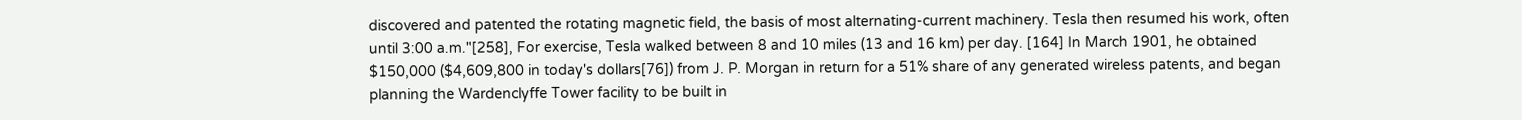discovered and patented the rotating magnetic field, the basis of most alternating-current machinery. Tesla then resumed his work, often until 3:00 a.m."[258], For exercise, Tesla walked between 8 and 10 miles (13 and 16 km) per day. [164] In March 1901, he obtained $150,000 ($4,609,800 in today's dollars[76]) from J. P. Morgan in return for a 51% share of any generated wireless patents, and began planning the Wardenclyffe Tower facility to be built in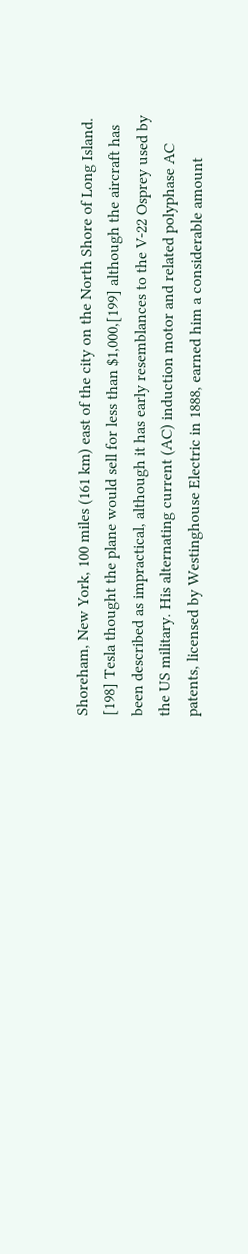Shoreham, New York, 100 miles (161 km) east of the city on the North Shore of Long Island. [198] Tesla thought the plane would sell for less than $1,000,[199] although the aircraft has been described as impractical, although it has early resemblances to the V-22 Osprey used by the US military. His alternating current (AC) induction motor and related polyphase AC patents, licensed by Westinghouse Electric in 1888, earned him a considerable amount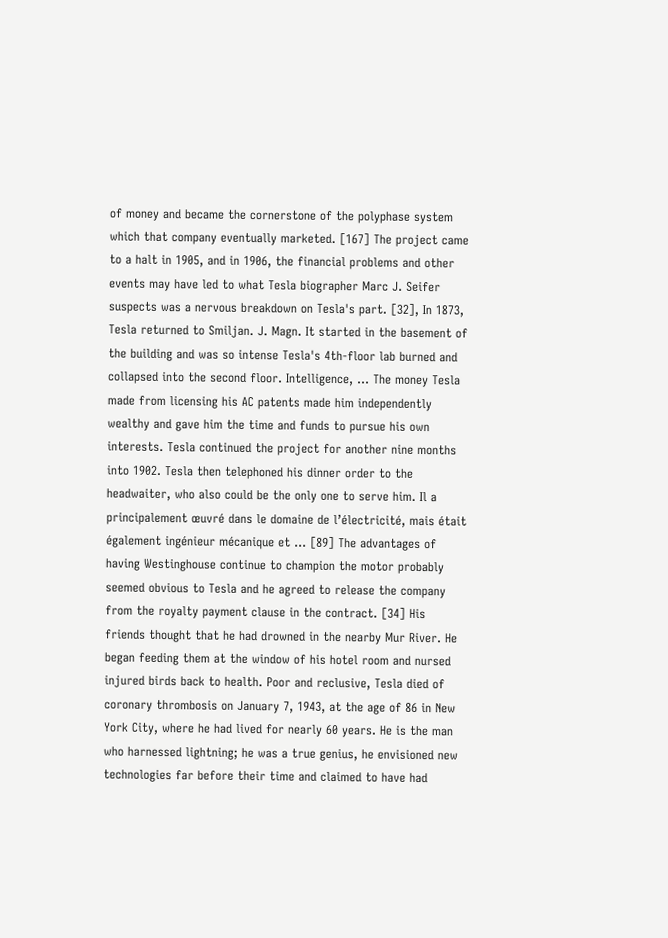of money and became the cornerstone of the polyphase system which that company eventually marketed. [167] The project came to a halt in 1905, and in 1906, the financial problems and other events may have led to what Tesla biographer Marc J. Seifer suspects was a nervous breakdown on Tesla's part. [32], In 1873, Tesla returned to Smiljan. J. Magn. It started in the basement of the building and was so intense Tesla's 4th-floor lab burned and collapsed into the second floor. Intelligence, … The money Tesla made from licensing his AC patents made him independently wealthy and gave him the time and funds to pursue his own interests. Tesla continued the project for another nine months into 1902. Tesla then telephoned his dinner order to the headwaiter, who also could be the only one to serve him. Il a principalement œuvré dans le domaine de l’électricité, mais était également ingénieur mécanique et … [89] The advantages of having Westinghouse continue to champion the motor probably seemed obvious to Tesla and he agreed to release the company from the royalty payment clause in the contract. [34] His friends thought that he had drowned in the nearby Mur River. He began feeding them at the window of his hotel room and nursed injured birds back to health. Poor and reclusive, Tesla died of coronary thrombosis on January 7, 1943, at the age of 86 in New York City, where he had lived for nearly 60 years. He is the man who harnessed lightning; he was a true genius, he envisioned new technologies far before their time and claimed to have had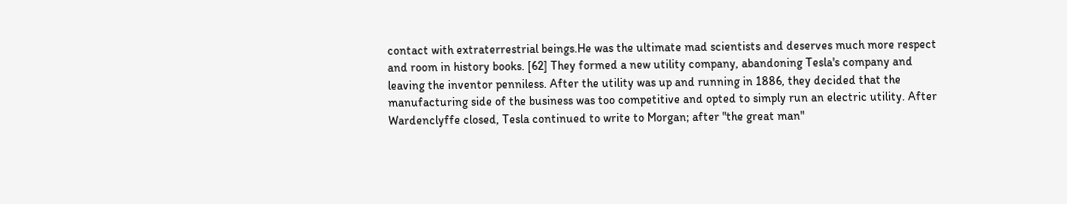contact with extraterrestrial beings.He was the ultimate mad scientists and deserves much more respect and room in history books. [62] They formed a new utility company, abandoning Tesla's company and leaving the inventor penniless. After the utility was up and running in 1886, they decided that the manufacturing side of the business was too competitive and opted to simply run an electric utility. After Wardenclyffe closed, Tesla continued to write to Morgan; after "the great man"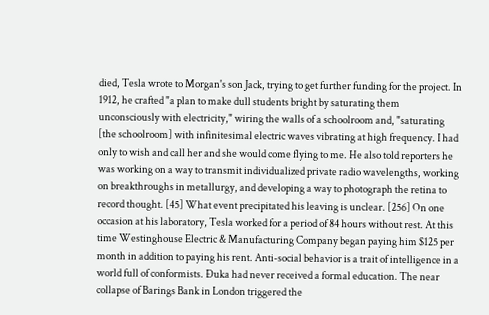died, Tesla wrote to Morgan's son Jack, trying to get further funding for the project. In 1912, he crafted "a plan to make dull students bright by saturating them unconsciously with electricity," wiring the walls of a schoolroom and, "saturating [the schoolroom] with infinitesimal electric waves vibrating at high frequency. I had only to wish and call her and she would come flying to me. He also told reporters he was working on a way to transmit individualized private radio wavelengths, working on breakthroughs in metallurgy, and developing a way to photograph the retina to record thought. [45] What event precipitated his leaving is unclear. [256] On one occasion at his laboratory, Tesla worked for a period of 84 hours without rest. At this time Westinghouse Electric & Manufacturing Company began paying him $125 per month in addition to paying his rent. Anti-social behavior is a trait of intelligence in a world full of conformists. Đuka had never received a formal education. The near collapse of Barings Bank in London triggered the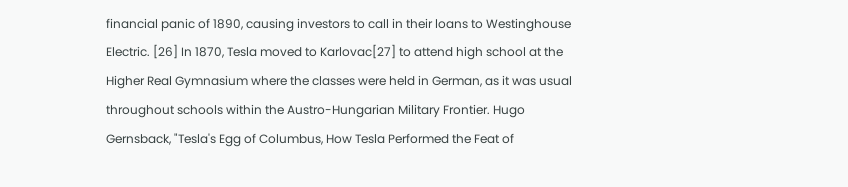financial panic of 1890, causing investors to call in their loans to Westinghouse Electric. [26] In 1870, Tesla moved to Karlovac[27] to attend high school at the Higher Real Gymnasium where the classes were held in German, as it was usual throughout schools within the Austro-Hungarian Military Frontier. Hugo Gernsback, "Tesla's Egg of Columbus, How Tesla Performed the Feat of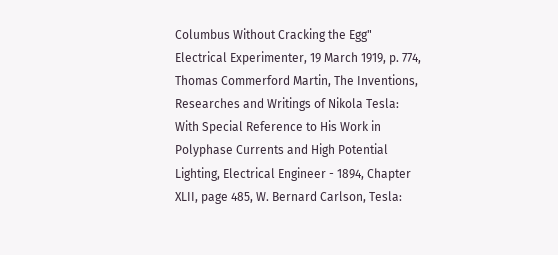Columbus Without Cracking the Egg" Electrical Experimenter, 19 March 1919, p. 774, Thomas Commerford Martin, The Inventions, Researches and Writings of Nikola Tesla: With Special Reference to His Work in Polyphase Currents and High Potential Lighting, Electrical Engineer - 1894, Chapter XLII, page 485, W. Bernard Carlson, Tesla: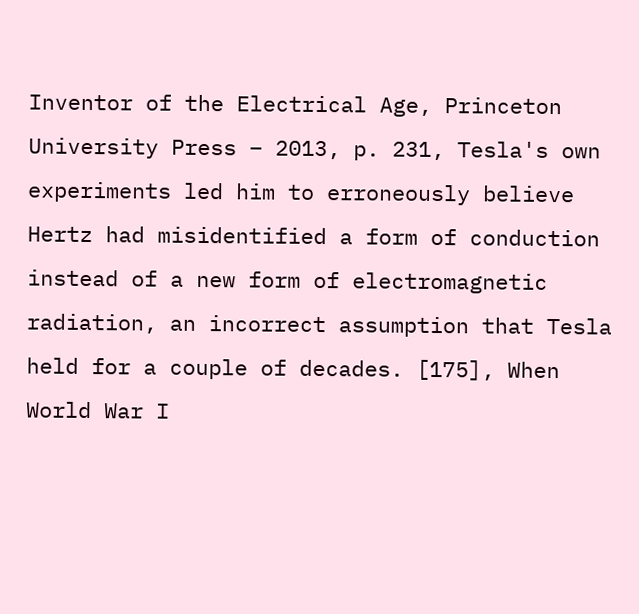Inventor of the Electrical Age, Princeton University Press – 2013, p. 231, Tesla's own experiments led him to erroneously believe Hertz had misidentified a form of conduction instead of a new form of electromagnetic radiation, an incorrect assumption that Tesla held for a couple of decades. [175], When World War I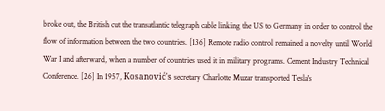broke out, the British cut the transatlantic telegraph cable linking the US to Germany in order to control the flow of information between the two countries. [136] Remote radio control remained a novelty until World War I and afterward, when a number of countries used it in military programs. Cement Industry Technical Conference. [26] In 1957, Kosanović's secretary Charlotte Muzar transported Tesla's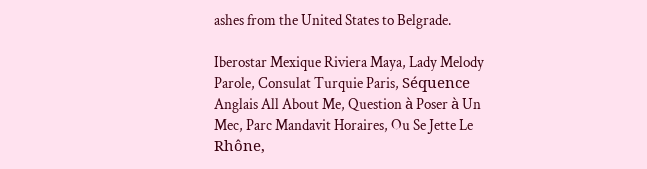ashes from the United States to Belgrade.

Iberostar Mexique Riviera Maya, Lady Melody Parole, Consulat Turquie Paris, Séquence Anglais All About Me, Question à Poser à Un Mec, Parc Mandavit Horaires, Ou Se Jette Le Rhône,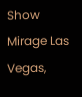Show Mirage Las Vegas,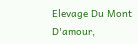Elevage Du Mont D'amour,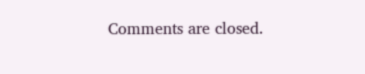Comments are closed.